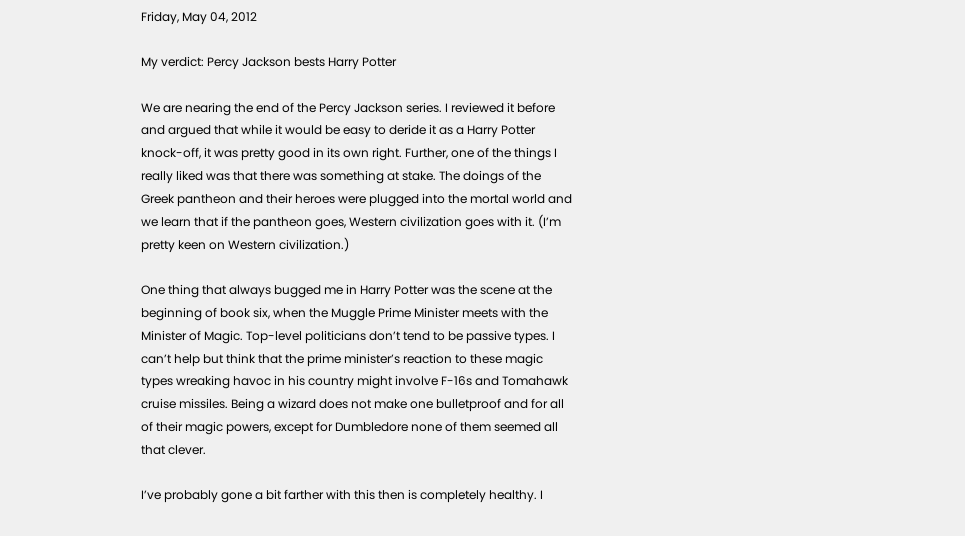Friday, May 04, 2012

My verdict: Percy Jackson bests Harry Potter

We are nearing the end of the Percy Jackson series. I reviewed it before and argued that while it would be easy to deride it as a Harry Potter knock-off, it was pretty good in its own right. Further, one of the things I really liked was that there was something at stake. The doings of the Greek pantheon and their heroes were plugged into the mortal world and we learn that if the pantheon goes, Western civilization goes with it. (I’m pretty keen on Western civilization.)

One thing that always bugged me in Harry Potter was the scene at the beginning of book six, when the Muggle Prime Minister meets with the Minister of Magic. Top-level politicians don’t tend to be passive types. I can’t help but think that the prime minister’s reaction to these magic types wreaking havoc in his country might involve F-16s and Tomahawk cruise missiles. Being a wizard does not make one bulletproof and for all of their magic powers, except for Dumbledore none of them seemed all that clever.

I’ve probably gone a bit farther with this then is completely healthy. I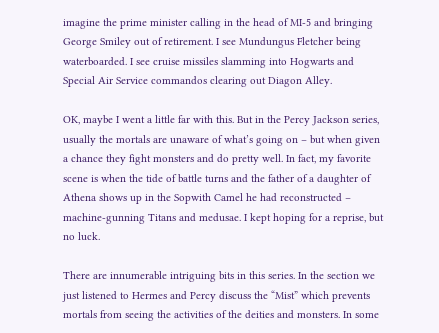imagine the prime minister calling in the head of MI-5 and bringing George Smiley out of retirement. I see Mundungus Fletcher being waterboarded. I see cruise missiles slamming into Hogwarts and Special Air Service commandos clearing out Diagon Alley.

OK, maybe I went a little far with this. But in the Percy Jackson series, usually the mortals are unaware of what’s going on – but when given a chance they fight monsters and do pretty well. In fact, my favorite scene is when the tide of battle turns and the father of a daughter of Athena shows up in the Sopwith Camel he had reconstructed – machine-gunning Titans and medusae. I kept hoping for a reprise, but no luck.

There are innumerable intriguing bits in this series. In the section we just listened to Hermes and Percy discuss the “Mist” which prevents mortals from seeing the activities of the deities and monsters. In some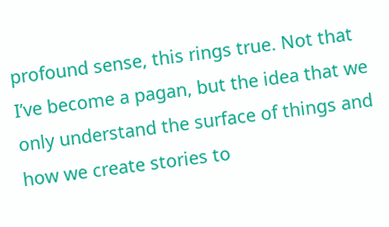profound sense, this rings true. Not that I’ve become a pagan, but the idea that we only understand the surface of things and how we create stories to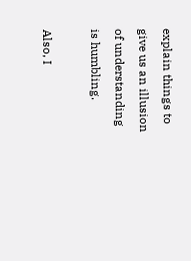explain things to give us an illusion of understanding is humbling.

Also, I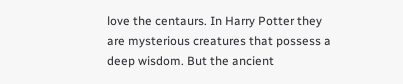love the centaurs. In Harry Potter they are mysterious creatures that possess a deep wisdom. But the ancient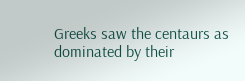Greeks saw the centaurs as dominated by their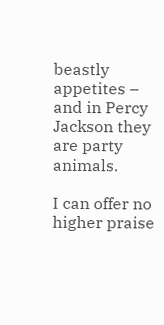beastly appetites – and in Percy Jackson they are party animals.

I can offer no higher praise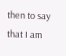then to say that I am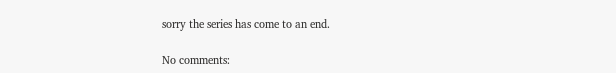sorry the series has come to an end.

No comments: